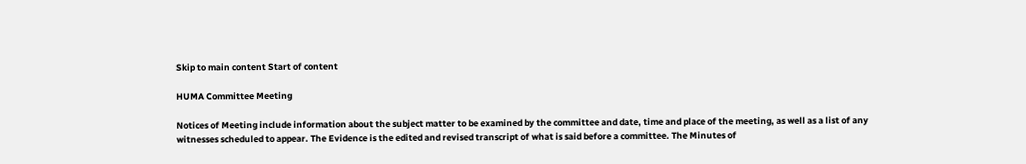Skip to main content Start of content

HUMA Committee Meeting

Notices of Meeting include information about the subject matter to be examined by the committee and date, time and place of the meeting, as well as a list of any witnesses scheduled to appear. The Evidence is the edited and revised transcript of what is said before a committee. The Minutes of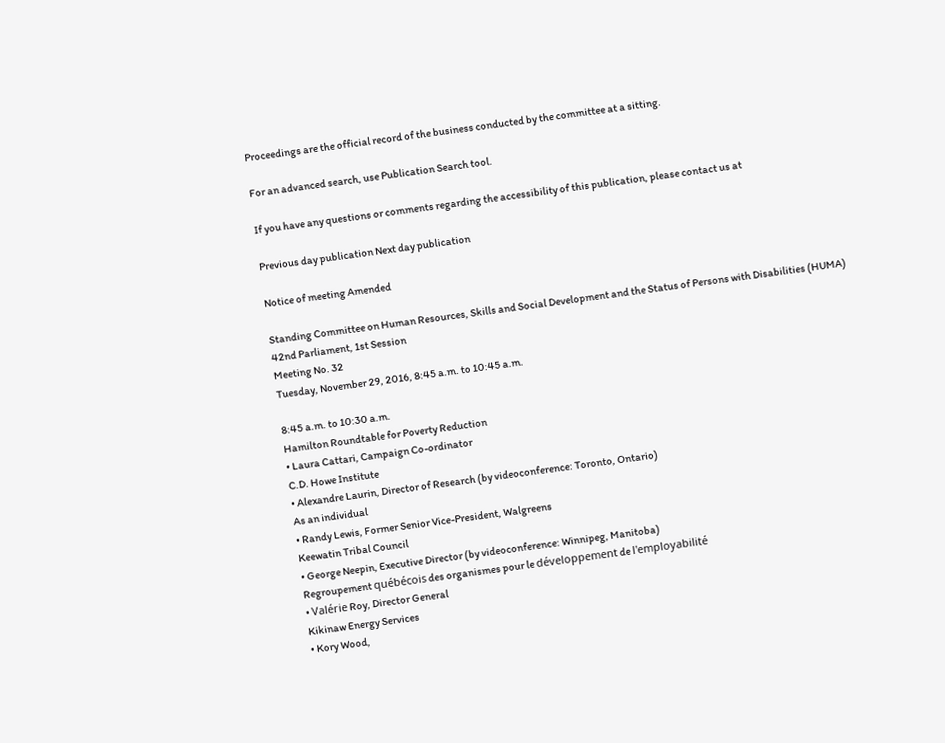Proceedings are the official record of the business conducted by the committee at a sitting.

For an advanced search, use Publication Search tool.

If you have any questions or comments regarding the accessibility of this publication, please contact us at

Previous day publication Next day publication

Notice of meeting Amended

Standing Committee on Human Resources, Skills and Social Development and the Status of Persons with Disabilities (HUMA)
42nd Parliament, 1st Session
Meeting No. 32
Tuesday, November 29, 2016, 8:45 a.m. to 10:45 a.m.

8:45 a.m. to 10:30 a.m.
Hamilton Roundtable for Poverty Reduction
• Laura Cattari, Campaign Co-ordinator
C.D. Howe Institute
• Alexandre Laurin, Director of Research (by videoconference: Toronto, Ontario)
As an individual
• Randy Lewis, Former Senior Vice-President, Walgreens
Keewatin Tribal Council
• George Neepin, Executive Director (by videoconference: Winnipeg, Manitoba)
Regroupement québécois des organismes pour le développement de l'employabilité
• Valérie Roy, Director General
Kikinaw Energy Services
• Kory Wood,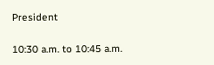President

10:30 a.m. to 10:45 a.m.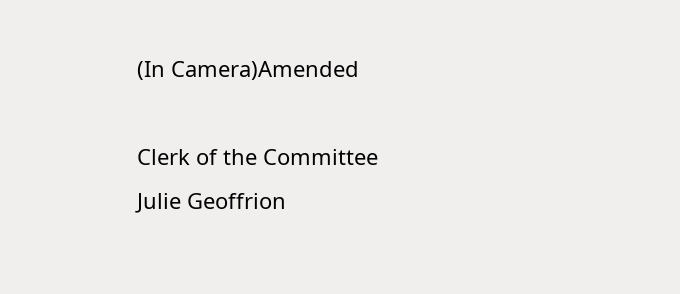(In Camera)Amended

Clerk of the Committee
Julie Geoffrion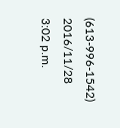(613-996-1542)
2016/11/28 3:02 p.m.